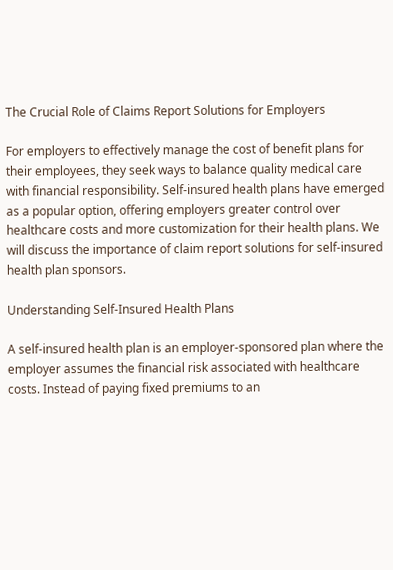The Crucial Role of Claims Report Solutions for Employers

For employers to effectively manage the cost of benefit plans for their employees, they seek ways to balance quality medical care with financial responsibility. Self-insured health plans have emerged as a popular option, offering employers greater control over healthcare costs and more customization for their health plans. We will discuss the importance of claim report solutions for self-insured health plan sponsors.

Understanding Self-Insured Health Plans

A self-insured health plan is an employer-sponsored plan where the employer assumes the financial risk associated with healthcare costs. Instead of paying fixed premiums to an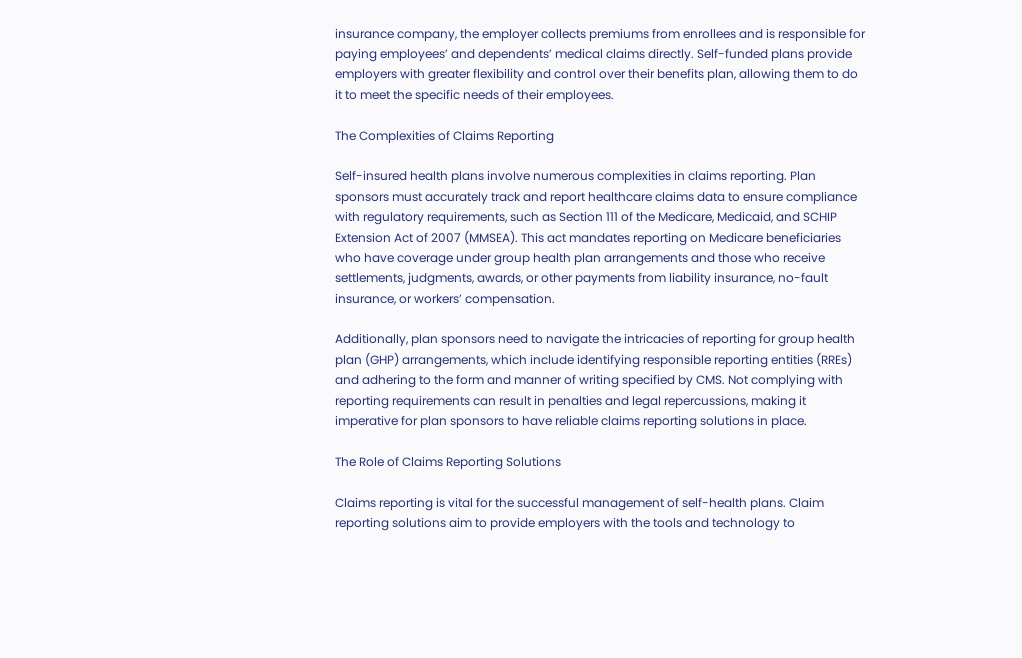insurance company, the employer collects premiums from enrollees and is responsible for paying employees’ and dependents’ medical claims directly. Self-funded plans provide employers with greater flexibility and control over their benefits plan, allowing them to do it to meet the specific needs of their employees.

The Complexities of Claims Reporting

Self-insured health plans involve numerous complexities in claims reporting. Plan sponsors must accurately track and report healthcare claims data to ensure compliance with regulatory requirements, such as Section 111 of the Medicare, Medicaid, and SCHIP Extension Act of 2007 (MMSEA). This act mandates reporting on Medicare beneficiaries who have coverage under group health plan arrangements and those who receive settlements, judgments, awards, or other payments from liability insurance, no-fault insurance, or workers’ compensation.

Additionally, plan sponsors need to navigate the intricacies of reporting for group health plan (GHP) arrangements, which include identifying responsible reporting entities (RREs) and adhering to the form and manner of writing specified by CMS. Not complying with reporting requirements can result in penalties and legal repercussions, making it imperative for plan sponsors to have reliable claims reporting solutions in place.

The Role of Claims Reporting Solutions

Claims reporting is vital for the successful management of self-health plans. Claim reporting solutions aim to provide employers with the tools and technology to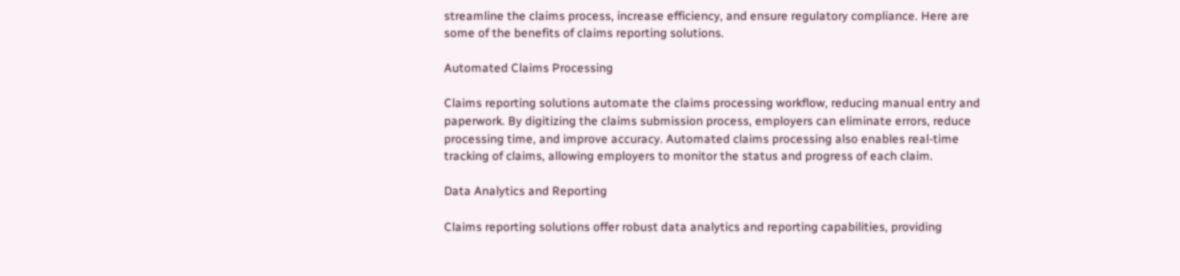streamline the claims process, increase efficiency, and ensure regulatory compliance. Here are some of the benefits of claims reporting solutions.

Automated Claims Processing

Claims reporting solutions automate the claims processing workflow, reducing manual entry and paperwork. By digitizing the claims submission process, employers can eliminate errors, reduce processing time, and improve accuracy. Automated claims processing also enables real-time tracking of claims, allowing employers to monitor the status and progress of each claim.

Data Analytics and Reporting

Claims reporting solutions offer robust data analytics and reporting capabilities, providing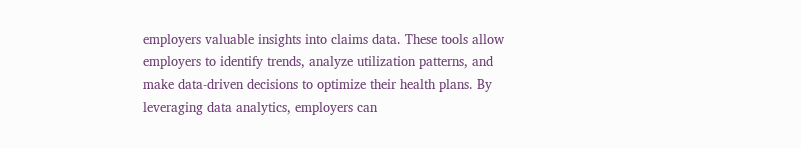employers valuable insights into claims data. These tools allow employers to identify trends, analyze utilization patterns, and make data-driven decisions to optimize their health plans. By leveraging data analytics, employers can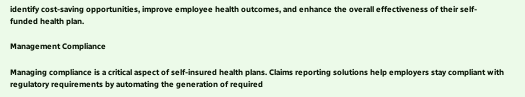identify cost-saving opportunities, improve employee health outcomes, and enhance the overall effectiveness of their self-funded health plan.

Management Compliance

Managing compliance is a critical aspect of self-insured health plans. Claims reporting solutions help employers stay compliant with regulatory requirements by automating the generation of required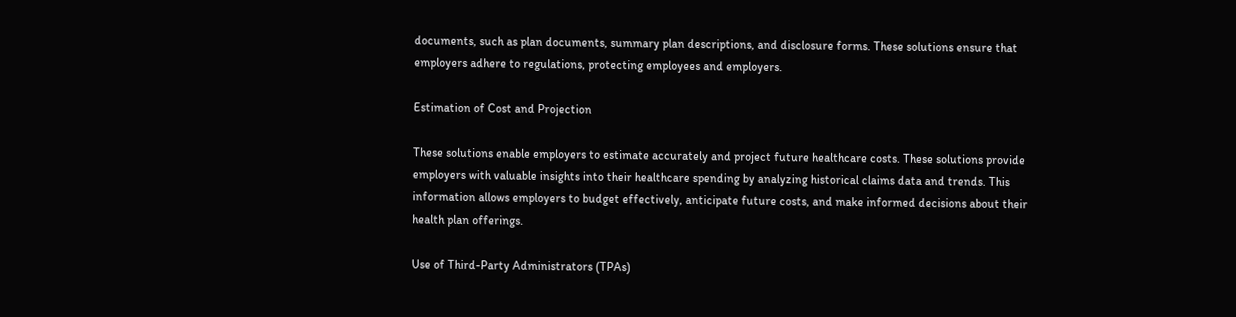documents, such as plan documents, summary plan descriptions, and disclosure forms. These solutions ensure that employers adhere to regulations, protecting employees and employers.

Estimation of Cost and Projection

These solutions enable employers to estimate accurately and project future healthcare costs. These solutions provide employers with valuable insights into their healthcare spending by analyzing historical claims data and trends. This information allows employers to budget effectively, anticipate future costs, and make informed decisions about their health plan offerings.

Use of Third-Party Administrators (TPAs)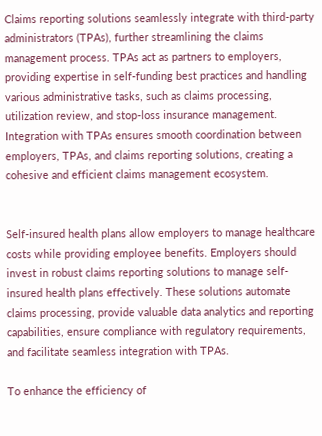Claims reporting solutions seamlessly integrate with third-party administrators (TPAs), further streamlining the claims management process. TPAs act as partners to employers, providing expertise in self-funding best practices and handling various administrative tasks, such as claims processing, utilization review, and stop-loss insurance management. Integration with TPAs ensures smooth coordination between employers, TPAs, and claims reporting solutions, creating a cohesive and efficient claims management ecosystem.


Self-insured health plans allow employers to manage healthcare costs while providing employee benefits. Employers should invest in robust claims reporting solutions to manage self-insured health plans effectively. These solutions automate claims processing, provide valuable data analytics and reporting capabilities, ensure compliance with regulatory requirements, and facilitate seamless integration with TPAs.

To enhance the efficiency of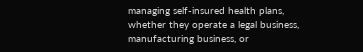managing self-insured health plans, whether they operate a legal business, manufacturing business, or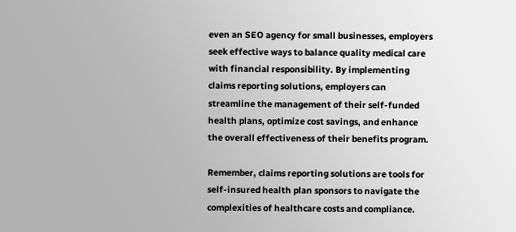even an SEO agency for small businesses, employers seek effective ways to balance quality medical care with financial responsibility. By implementing claims reporting solutions, employers can streamline the management of their self-funded health plans, optimize cost savings, and enhance the overall effectiveness of their benefits program.

Remember, claims reporting solutions are tools for self-insured health plan sponsors to navigate the complexities of healthcare costs and compliance.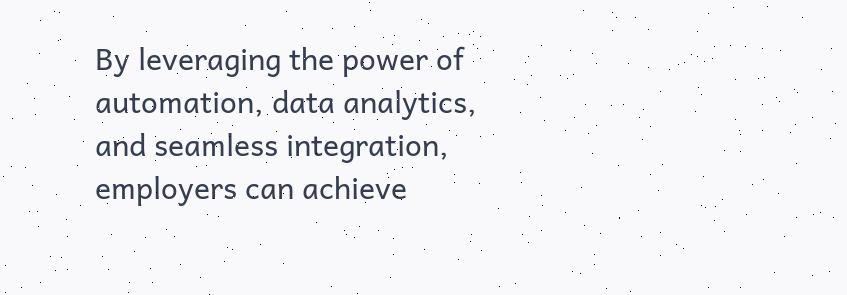By leveraging the power of automation, data analytics, and seamless integration, employers can achieve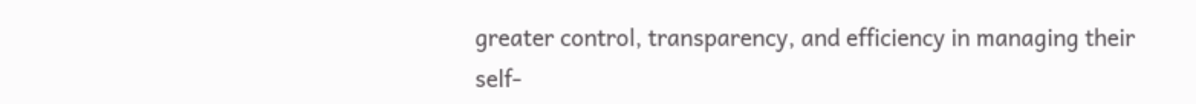greater control, transparency, and efficiency in managing their self-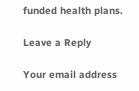funded health plans.

Leave a Reply

Your email address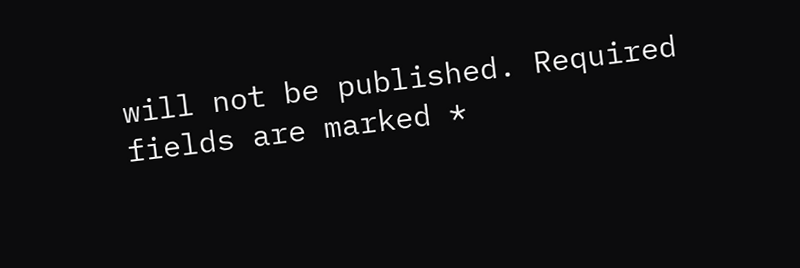will not be published. Required fields are marked *